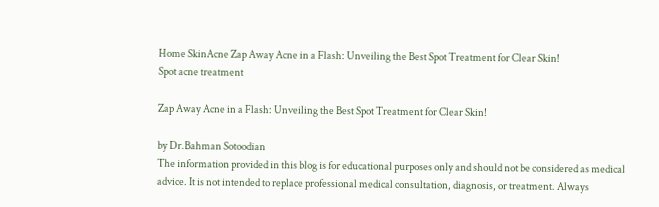Home SkinAcne Zap Away Acne in a Flash: Unveiling the Best Spot Treatment for Clear Skin!
Spot acne treatment

Zap Away Acne in a Flash: Unveiling the Best Spot Treatment for Clear Skin!

by Dr.Bahman Sotoodian
The information provided in this blog is for educational purposes only and should not be considered as medical advice. It is not intended to replace professional medical consultation, diagnosis, or treatment. Always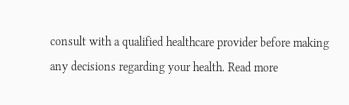consult with a qualified healthcare provider before making any decisions regarding your health. Read more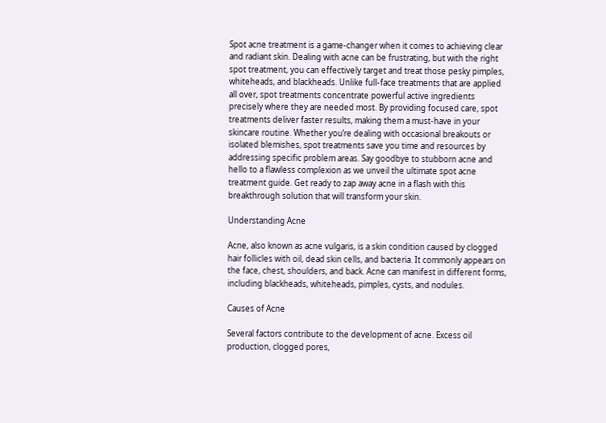Spot acne treatment is a game-changer when it comes to achieving clear and radiant skin. Dealing with acne can be frustrating, but with the right spot treatment, you can effectively target and treat those pesky pimples, whiteheads, and blackheads. Unlike full-face treatments that are applied all over, spot treatments concentrate powerful active ingredients precisely where they are needed most. By providing focused care, spot treatments deliver faster results, making them a must-have in your skincare routine. Whether you’re dealing with occasional breakouts or isolated blemishes, spot treatments save you time and resources by addressing specific problem areas. Say goodbye to stubborn acne and hello to a flawless complexion as we unveil the ultimate spot acne treatment guide. Get ready to zap away acne in a flash with this breakthrough solution that will transform your skin.

Understanding Acne

Acne, also known as acne vulgaris, is a skin condition caused by clogged hair follicles with oil, dead skin cells, and bacteria. It commonly appears on the face, chest, shoulders, and back. Acne can manifest in different forms, including blackheads, whiteheads, pimples, cysts, and nodules.

Causes of Acne

Several factors contribute to the development of acne. Excess oil production, clogged pores,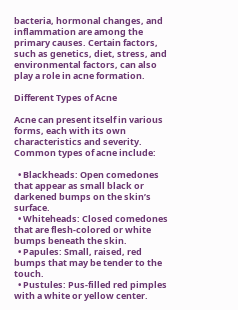bacteria, hormonal changes, and inflammation are among the primary causes. Certain factors, such as genetics, diet, stress, and environmental factors, can also play a role in acne formation.

Different Types of Acne

Acne can present itself in various forms, each with its own characteristics and severity. Common types of acne include:

  • Blackheads: Open comedones that appear as small black or darkened bumps on the skin’s surface.
  • Whiteheads: Closed comedones that are flesh-colored or white bumps beneath the skin.
  • Papules: Small, raised, red bumps that may be tender to the touch.
  • Pustules: Pus-filled red pimples with a white or yellow center.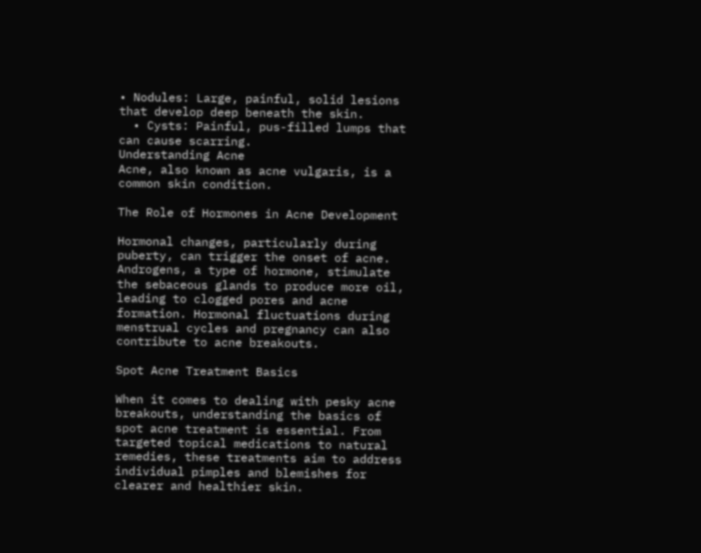• Nodules: Large, painful, solid lesions that develop deep beneath the skin.
  • Cysts: Painful, pus-filled lumps that can cause scarring.
Understanding Acne
Acne, also known as acne vulgaris, is a common skin condition.

The Role of Hormones in Acne Development

Hormonal changes, particularly during puberty, can trigger the onset of acne. Androgens, a type of hormone, stimulate the sebaceous glands to produce more oil, leading to clogged pores and acne formation. Hormonal fluctuations during menstrual cycles and pregnancy can also contribute to acne breakouts.

Spot Acne Treatment Basics

When it comes to dealing with pesky acne breakouts, understanding the basics of spot acne treatment is essential. From targeted topical medications to natural remedies, these treatments aim to address individual pimples and blemishes for clearer and healthier skin.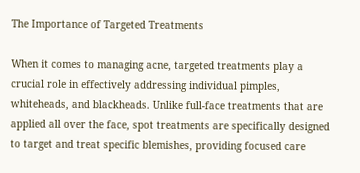The Importance of Targeted Treatments

When it comes to managing acne, targeted treatments play a crucial role in effectively addressing individual pimples, whiteheads, and blackheads. Unlike full-face treatments that are applied all over the face, spot treatments are specifically designed to target and treat specific blemishes, providing focused care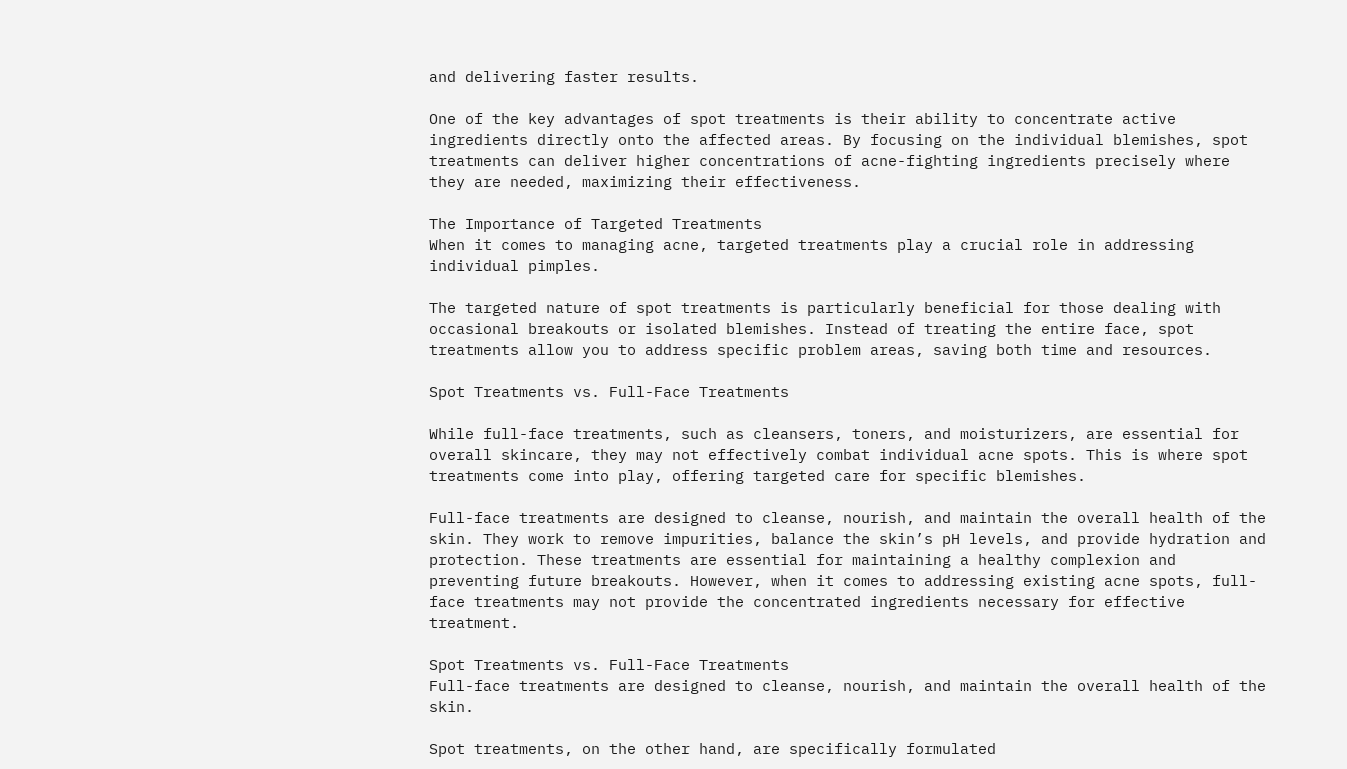and delivering faster results.

One of the key advantages of spot treatments is their ability to concentrate active ingredients directly onto the affected areas. By focusing on the individual blemishes, spot treatments can deliver higher concentrations of acne-fighting ingredients precisely where they are needed, maximizing their effectiveness.

The Importance of Targeted Treatments
When it comes to managing acne, targeted treatments play a crucial role in addressing individual pimples.

The targeted nature of spot treatments is particularly beneficial for those dealing with occasional breakouts or isolated blemishes. Instead of treating the entire face, spot treatments allow you to address specific problem areas, saving both time and resources.

Spot Treatments vs. Full-Face Treatments

While full-face treatments, such as cleansers, toners, and moisturizers, are essential for overall skincare, they may not effectively combat individual acne spots. This is where spot treatments come into play, offering targeted care for specific blemishes.

Full-face treatments are designed to cleanse, nourish, and maintain the overall health of the skin. They work to remove impurities, balance the skin’s pH levels, and provide hydration and protection. These treatments are essential for maintaining a healthy complexion and preventing future breakouts. However, when it comes to addressing existing acne spots, full-face treatments may not provide the concentrated ingredients necessary for effective treatment.

Spot Treatments vs. Full-Face Treatments
Full-face treatments are designed to cleanse, nourish, and maintain the overall health of the skin.

Spot treatments, on the other hand, are specifically formulated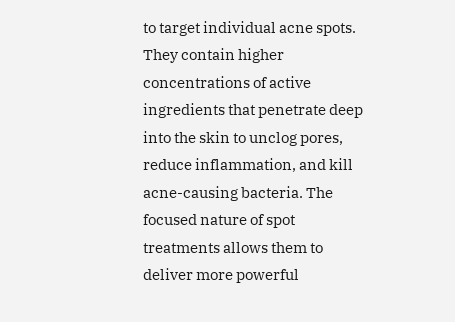to target individual acne spots. They contain higher concentrations of active ingredients that penetrate deep into the skin to unclog pores, reduce inflammation, and kill acne-causing bacteria. The focused nature of spot treatments allows them to deliver more powerful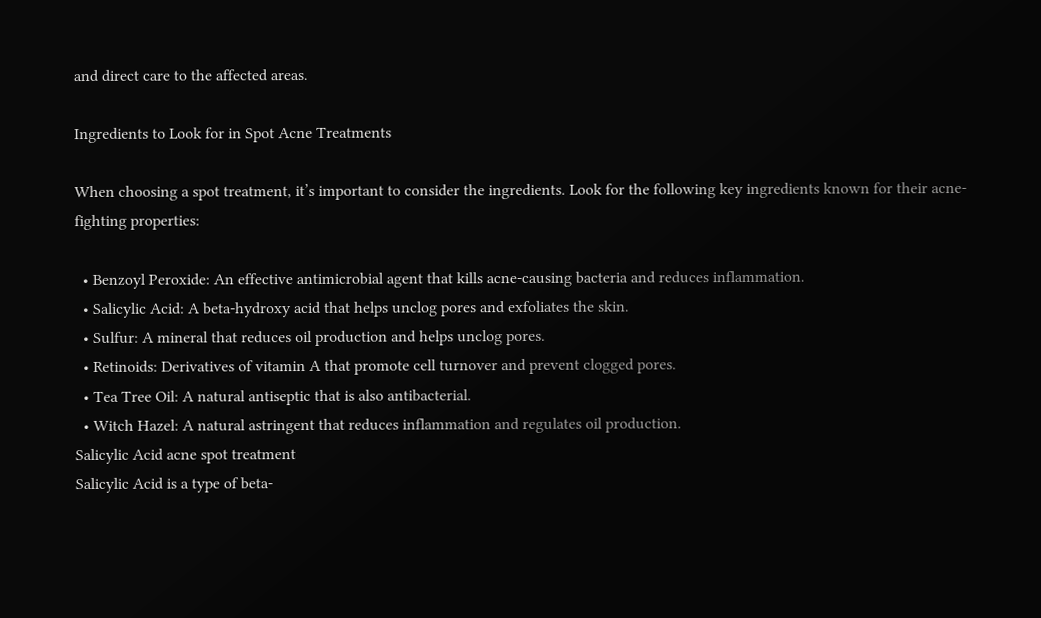and direct care to the affected areas.

Ingredients to Look for in Spot Acne Treatments

When choosing a spot treatment, it’s important to consider the ingredients. Look for the following key ingredients known for their acne-fighting properties:

  • Benzoyl Peroxide: An effective antimicrobial agent that kills acne-causing bacteria and reduces inflammation.
  • Salicylic Acid: A beta-hydroxy acid that helps unclog pores and exfoliates the skin.
  • Sulfur: A mineral that reduces oil production and helps unclog pores.
  • Retinoids: Derivatives of vitamin A that promote cell turnover and prevent clogged pores.
  • Tea Tree Oil: A natural antiseptic that is also antibacterial.
  • Witch Hazel: A natural astringent that reduces inflammation and regulates oil production.
Salicylic Acid acne spot treatment
Salicylic Acid is a type of beta-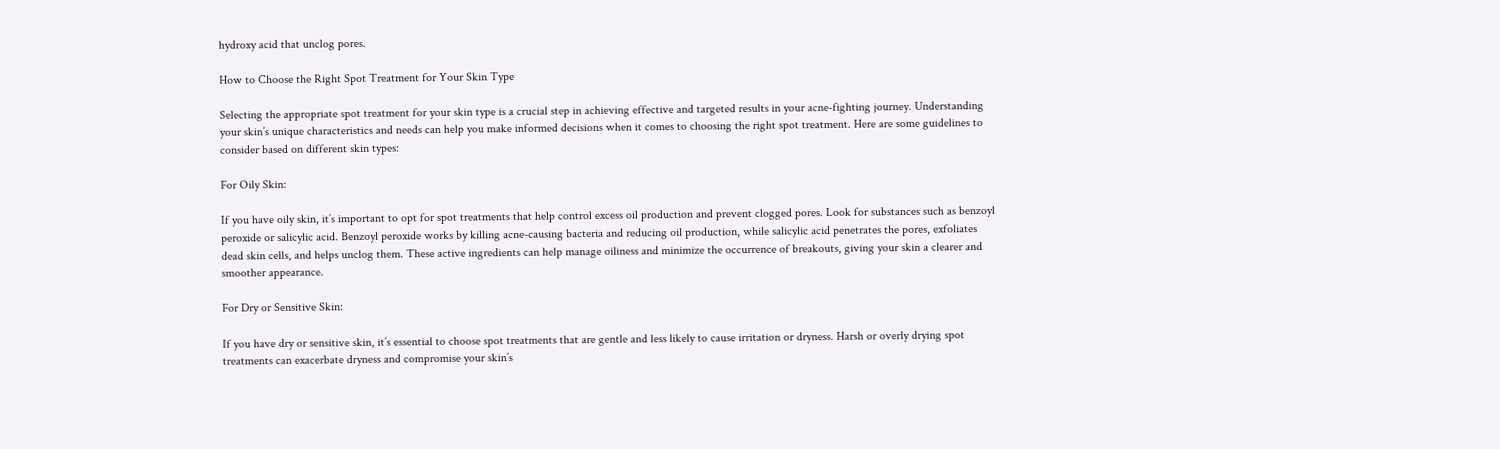hydroxy acid that unclog pores.

How to Choose the Right Spot Treatment for Your Skin Type

Selecting the appropriate spot treatment for your skin type is a crucial step in achieving effective and targeted results in your acne-fighting journey. Understanding your skin’s unique characteristics and needs can help you make informed decisions when it comes to choosing the right spot treatment. Here are some guidelines to consider based on different skin types:

For Oily Skin:

If you have oily skin, it’s important to opt for spot treatments that help control excess oil production and prevent clogged pores. Look for substances such as benzoyl peroxide or salicylic acid. Benzoyl peroxide works by killing acne-causing bacteria and reducing oil production, while salicylic acid penetrates the pores, exfoliates dead skin cells, and helps unclog them. These active ingredients can help manage oiliness and minimize the occurrence of breakouts, giving your skin a clearer and smoother appearance.

For Dry or Sensitive Skin:

If you have dry or sensitive skin, it’s essential to choose spot treatments that are gentle and less likely to cause irritation or dryness. Harsh or overly drying spot treatments can exacerbate dryness and compromise your skin’s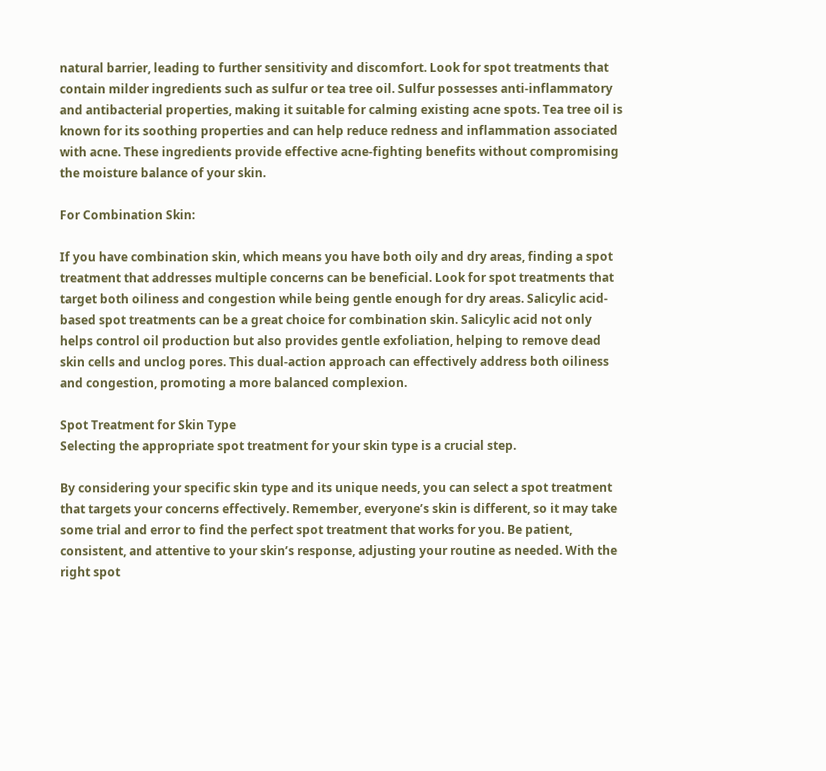natural barrier, leading to further sensitivity and discomfort. Look for spot treatments that contain milder ingredients such as sulfur or tea tree oil. Sulfur possesses anti-inflammatory and antibacterial properties, making it suitable for calming existing acne spots. Tea tree oil is known for its soothing properties and can help reduce redness and inflammation associated with acne. These ingredients provide effective acne-fighting benefits without compromising the moisture balance of your skin.

For Combination Skin:

If you have combination skin, which means you have both oily and dry areas, finding a spot treatment that addresses multiple concerns can be beneficial. Look for spot treatments that target both oiliness and congestion while being gentle enough for dry areas. Salicylic acid-based spot treatments can be a great choice for combination skin. Salicylic acid not only helps control oil production but also provides gentle exfoliation, helping to remove dead skin cells and unclog pores. This dual-action approach can effectively address both oiliness and congestion, promoting a more balanced complexion.

Spot Treatment for Skin Type
Selecting the appropriate spot treatment for your skin type is a crucial step.

By considering your specific skin type and its unique needs, you can select a spot treatment that targets your concerns effectively. Remember, everyone’s skin is different, so it may take some trial and error to find the perfect spot treatment that works for you. Be patient, consistent, and attentive to your skin’s response, adjusting your routine as needed. With the right spot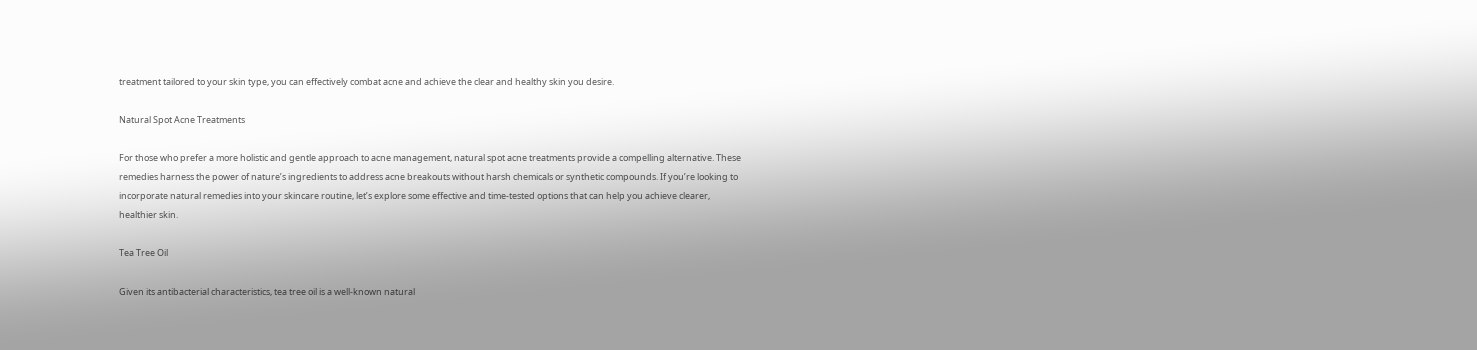treatment tailored to your skin type, you can effectively combat acne and achieve the clear and healthy skin you desire.

Natural Spot Acne Treatments

For those who prefer a more holistic and gentle approach to acne management, natural spot acne treatments provide a compelling alternative. These remedies harness the power of nature’s ingredients to address acne breakouts without harsh chemicals or synthetic compounds. If you’re looking to incorporate natural remedies into your skincare routine, let’s explore some effective and time-tested options that can help you achieve clearer, healthier skin.

Tea Tree Oil

Given its antibacterial characteristics, tea tree oil is a well-known natural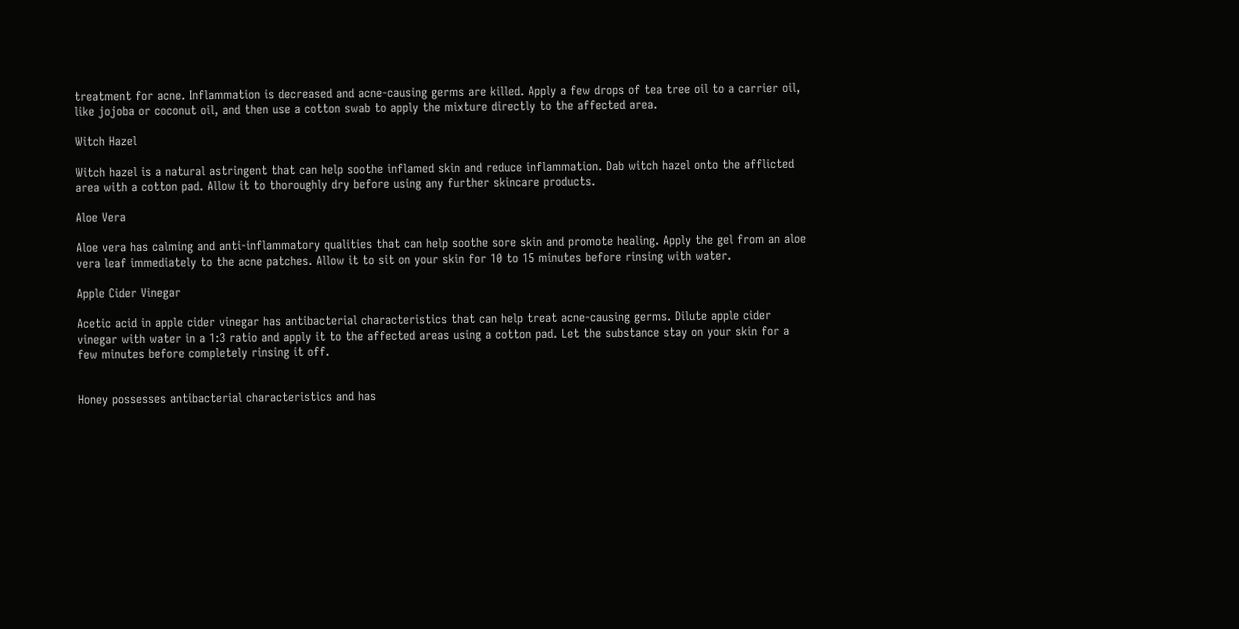treatment for acne. Inflammation is decreased and acne-causing germs are killed. Apply a few drops of tea tree oil to a carrier oil, like jojoba or coconut oil, and then use a cotton swab to apply the mixture directly to the affected area.

Witch Hazel

Witch hazel is a natural astringent that can help soothe inflamed skin and reduce inflammation. Dab witch hazel onto the afflicted area with a cotton pad. Allow it to thoroughly dry before using any further skincare products.

Aloe Vera

Aloe vera has calming and anti-inflammatory qualities that can help soothe sore skin and promote healing. Apply the gel from an aloe vera leaf immediately to the acne patches. Allow it to sit on your skin for 10 to 15 minutes before rinsing with water.

Apple Cider Vinegar

Acetic acid in apple cider vinegar has antibacterial characteristics that can help treat acne-causing germs. Dilute apple cider vinegar with water in a 1:3 ratio and apply it to the affected areas using a cotton pad. Let the substance stay on your skin for a few minutes before completely rinsing it off.


Honey possesses antibacterial characteristics and has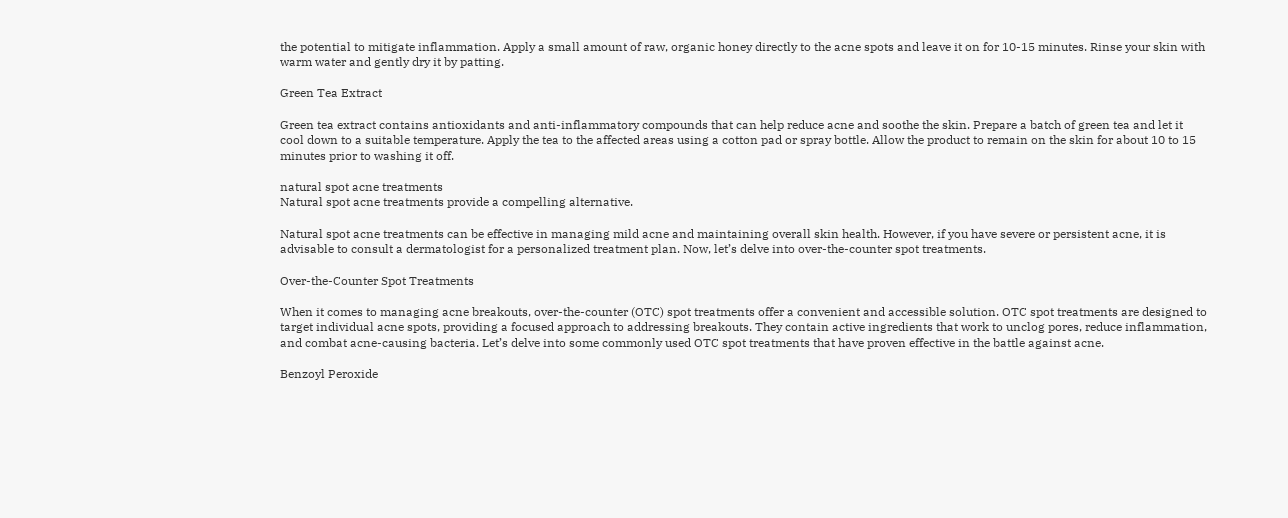the potential to mitigate inflammation. Apply a small amount of raw, organic honey directly to the acne spots and leave it on for 10-15 minutes. Rinse your skin with warm water and gently dry it by patting.

Green Tea Extract

Green tea extract contains antioxidants and anti-inflammatory compounds that can help reduce acne and soothe the skin. Prepare a batch of green tea and let it cool down to a suitable temperature. Apply the tea to the affected areas using a cotton pad or spray bottle. Allow the product to remain on the skin for about 10 to 15 minutes prior to washing it off.

natural spot acne treatments
Natural spot acne treatments provide a compelling alternative.

Natural spot acne treatments can be effective in managing mild acne and maintaining overall skin health. However, if you have severe or persistent acne, it is advisable to consult a dermatologist for a personalized treatment plan. Now, let’s delve into over-the-counter spot treatments.

Over-the-Counter Spot Treatments

When it comes to managing acne breakouts, over-the-counter (OTC) spot treatments offer a convenient and accessible solution. OTC spot treatments are designed to target individual acne spots, providing a focused approach to addressing breakouts. They contain active ingredients that work to unclog pores, reduce inflammation, and combat acne-causing bacteria. Let’s delve into some commonly used OTC spot treatments that have proven effective in the battle against acne.

Benzoyl Peroxide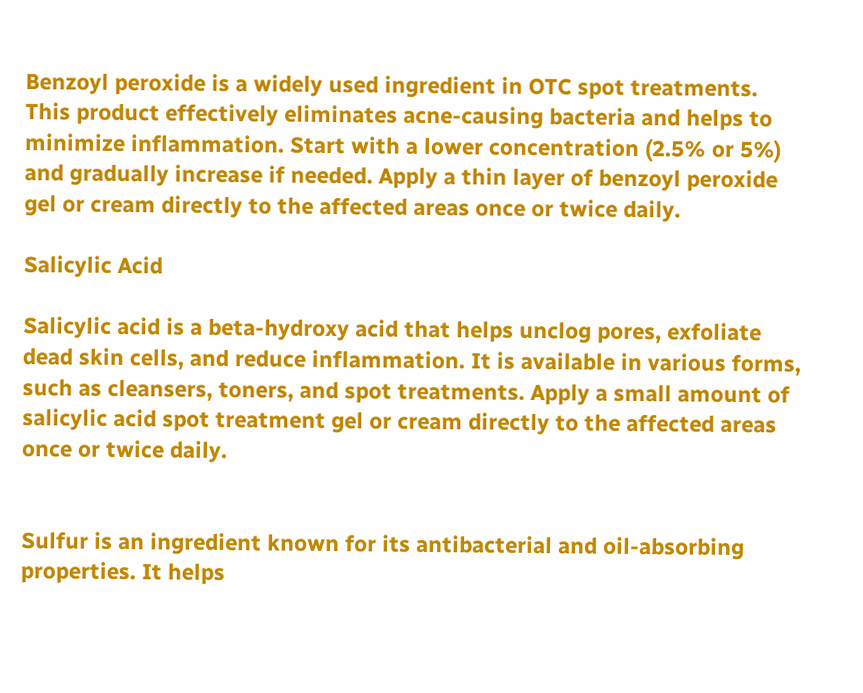Benzoyl peroxide is a widely used ingredient in OTC spot treatments. This product effectively eliminates acne-causing bacteria and helps to minimize inflammation. Start with a lower concentration (2.5% or 5%) and gradually increase if needed. Apply a thin layer of benzoyl peroxide gel or cream directly to the affected areas once or twice daily.

Salicylic Acid

Salicylic acid is a beta-hydroxy acid that helps unclog pores, exfoliate dead skin cells, and reduce inflammation. It is available in various forms, such as cleansers, toners, and spot treatments. Apply a small amount of salicylic acid spot treatment gel or cream directly to the affected areas once or twice daily.


Sulfur is an ingredient known for its antibacterial and oil-absorbing properties. It helps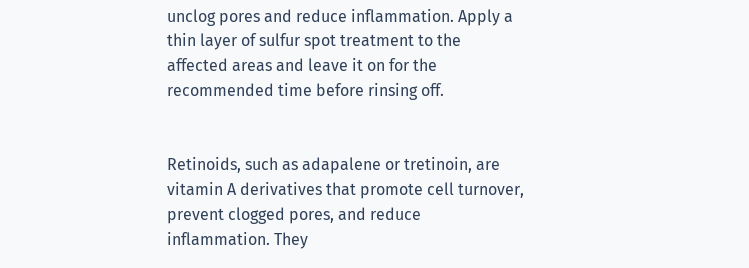unclog pores and reduce inflammation. Apply a thin layer of sulfur spot treatment to the affected areas and leave it on for the recommended time before rinsing off.


Retinoids, such as adapalene or tretinoin, are vitamin A derivatives that promote cell turnover, prevent clogged pores, and reduce inflammation. They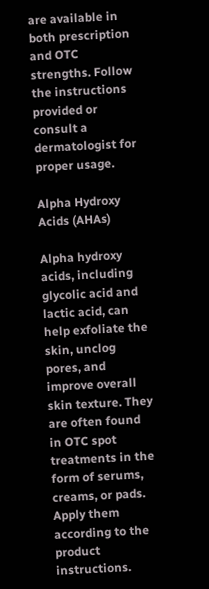are available in both prescription and OTC strengths. Follow the instructions provided or consult a dermatologist for proper usage.

Alpha Hydroxy Acids (AHAs)

Alpha hydroxy acids, including glycolic acid and lactic acid, can help exfoliate the skin, unclog pores, and improve overall skin texture. They are often found in OTC spot treatments in the form of serums, creams, or pads. Apply them according to the product instructions.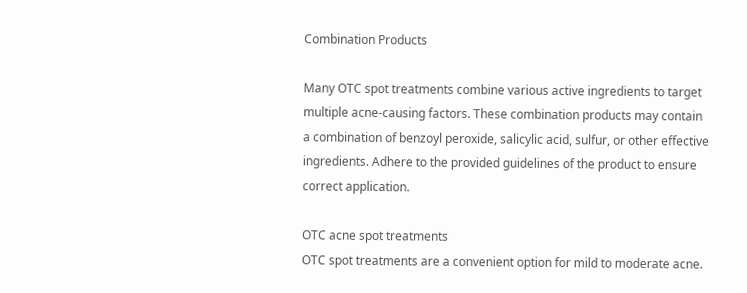Combination Products

Many OTC spot treatments combine various active ingredients to target multiple acne-causing factors. These combination products may contain a combination of benzoyl peroxide, salicylic acid, sulfur, or other effective ingredients. Adhere to the provided guidelines of the product to ensure correct application.

OTC acne spot treatments
OTC spot treatments are a convenient option for mild to moderate acne.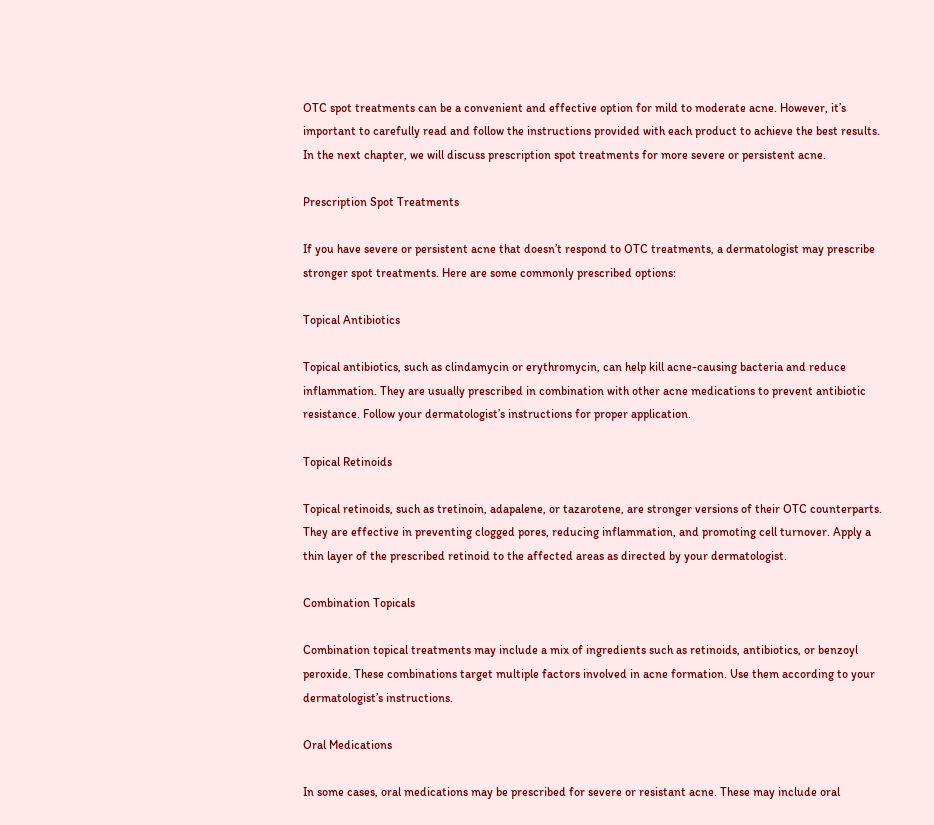OTC spot treatments can be a convenient and effective option for mild to moderate acne. However, it’s important to carefully read and follow the instructions provided with each product to achieve the best results. In the next chapter, we will discuss prescription spot treatments for more severe or persistent acne.

Prescription Spot Treatments

If you have severe or persistent acne that doesn’t respond to OTC treatments, a dermatologist may prescribe stronger spot treatments. Here are some commonly prescribed options:

Topical Antibiotics

Topical antibiotics, such as clindamycin or erythromycin, can help kill acne-causing bacteria and reduce inflammation. They are usually prescribed in combination with other acne medications to prevent antibiotic resistance. Follow your dermatologist’s instructions for proper application.

Topical Retinoids

Topical retinoids, such as tretinoin, adapalene, or tazarotene, are stronger versions of their OTC counterparts. They are effective in preventing clogged pores, reducing inflammation, and promoting cell turnover. Apply a thin layer of the prescribed retinoid to the affected areas as directed by your dermatologist.

Combination Topicals

Combination topical treatments may include a mix of ingredients such as retinoids, antibiotics, or benzoyl peroxide. These combinations target multiple factors involved in acne formation. Use them according to your dermatologist’s instructions.

Oral Medications

In some cases, oral medications may be prescribed for severe or resistant acne. These may include oral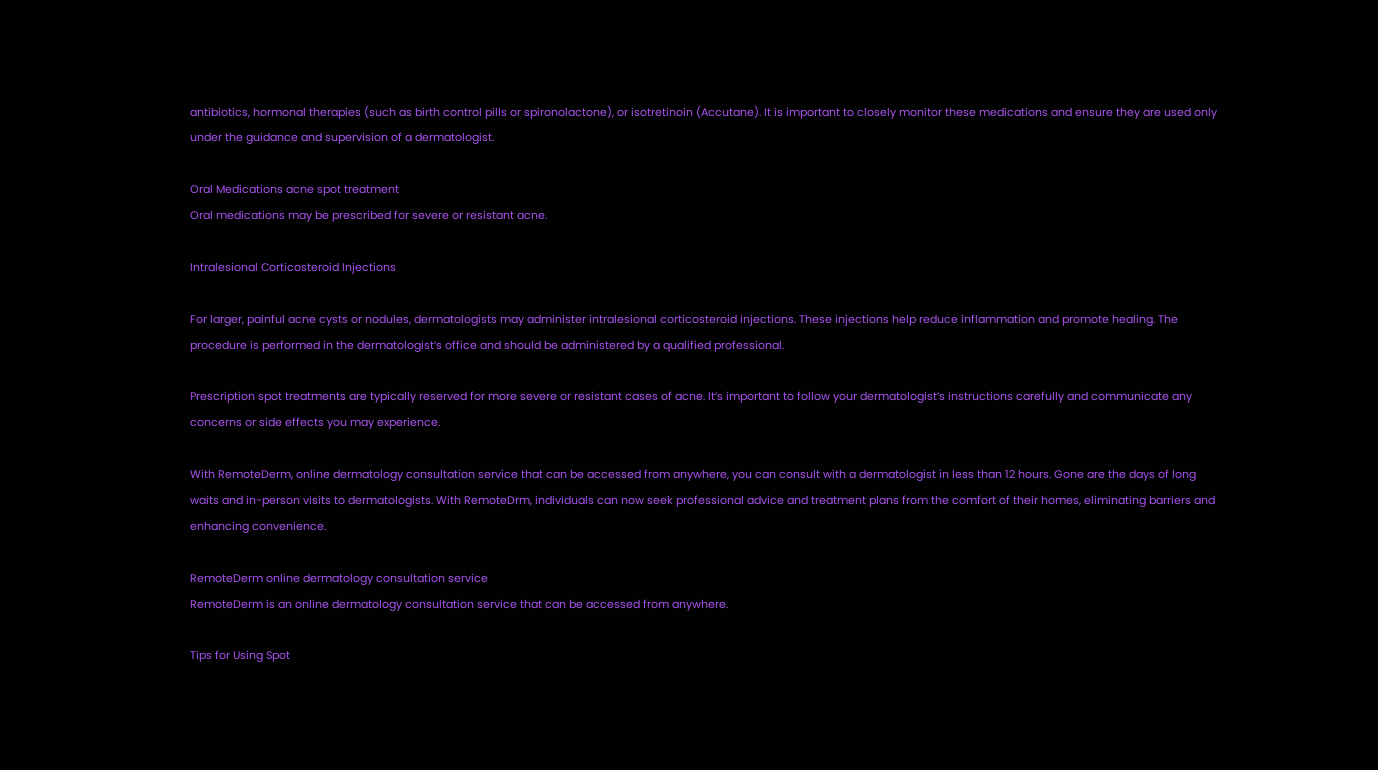antibiotics, hormonal therapies (such as birth control pills or spironolactone), or isotretinoin (Accutane). It is important to closely monitor these medications and ensure they are used only under the guidance and supervision of a dermatologist.

Oral Medications acne spot treatment
Oral medications may be prescribed for severe or resistant acne.

Intralesional Corticosteroid Injections

For larger, painful acne cysts or nodules, dermatologists may administer intralesional corticosteroid injections. These injections help reduce inflammation and promote healing. The procedure is performed in the dermatologist’s office and should be administered by a qualified professional.

Prescription spot treatments are typically reserved for more severe or resistant cases of acne. It’s important to follow your dermatologist’s instructions carefully and communicate any concerns or side effects you may experience.

With RemoteDerm, online dermatology consultation service that can be accessed from anywhere, you can consult with a dermatologist in less than 12 hours. Gone are the days of long waits and in-person visits to dermatologists. With RemoteDrm, individuals can now seek professional advice and treatment plans from the comfort of their homes, eliminating barriers and enhancing convenience.

RemoteDerm online dermatology consultation service
RemoteDerm is an online dermatology consultation service that can be accessed from anywhere.

Tips for Using Spot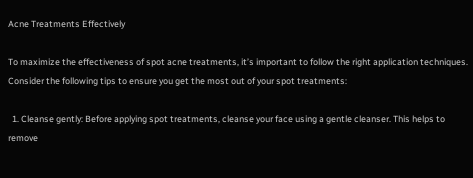Acne Treatments Effectively

To maximize the effectiveness of spot acne treatments, it’s important to follow the right application techniques. Consider the following tips to ensure you get the most out of your spot treatments:

  1. Cleanse gently: Before applying spot treatments, cleanse your face using a gentle cleanser. This helps to remove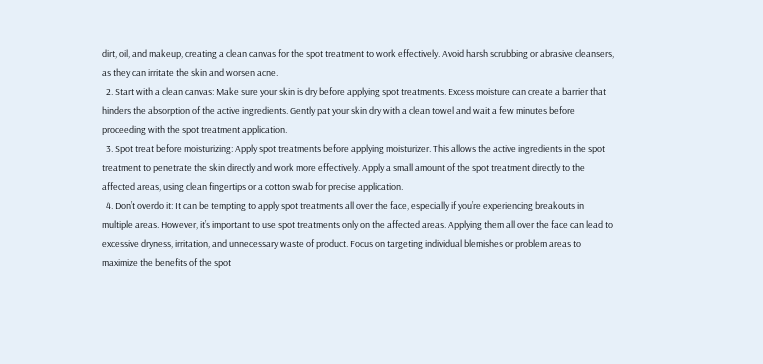dirt, oil, and makeup, creating a clean canvas for the spot treatment to work effectively. Avoid harsh scrubbing or abrasive cleansers, as they can irritate the skin and worsen acne.
  2. Start with a clean canvas: Make sure your skin is dry before applying spot treatments. Excess moisture can create a barrier that hinders the absorption of the active ingredients. Gently pat your skin dry with a clean towel and wait a few minutes before proceeding with the spot treatment application.
  3. Spot treat before moisturizing: Apply spot treatments before applying moisturizer. This allows the active ingredients in the spot treatment to penetrate the skin directly and work more effectively. Apply a small amount of the spot treatment directly to the affected areas, using clean fingertips or a cotton swab for precise application.
  4. Don’t overdo it: It can be tempting to apply spot treatments all over the face, especially if you’re experiencing breakouts in multiple areas. However, it’s important to use spot treatments only on the affected areas. Applying them all over the face can lead to excessive dryness, irritation, and unnecessary waste of product. Focus on targeting individual blemishes or problem areas to maximize the benefits of the spot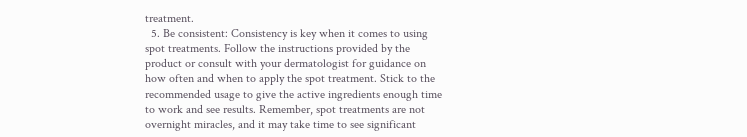treatment.
  5. Be consistent: Consistency is key when it comes to using spot treatments. Follow the instructions provided by the product or consult with your dermatologist for guidance on how often and when to apply the spot treatment. Stick to the recommended usage to give the active ingredients enough time to work and see results. Remember, spot treatments are not overnight miracles, and it may take time to see significant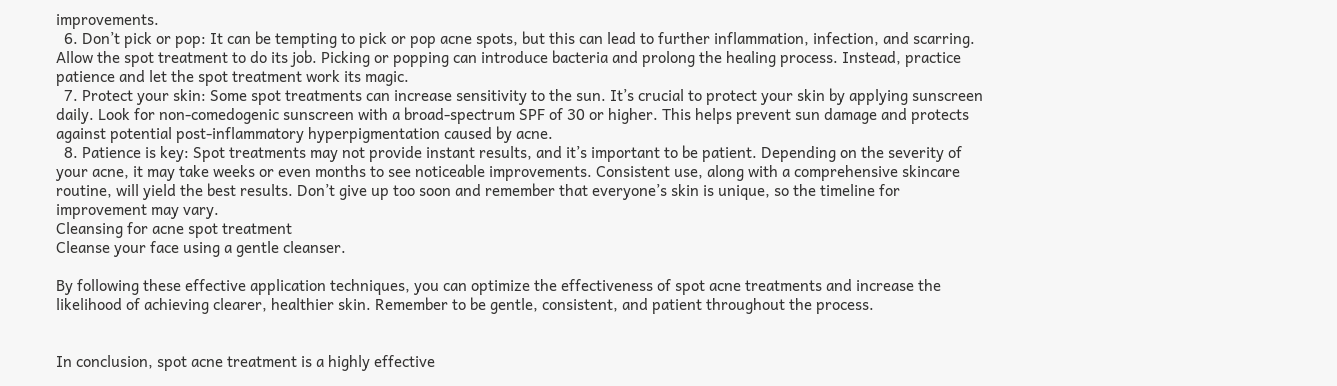improvements.
  6. Don’t pick or pop: It can be tempting to pick or pop acne spots, but this can lead to further inflammation, infection, and scarring. Allow the spot treatment to do its job. Picking or popping can introduce bacteria and prolong the healing process. Instead, practice patience and let the spot treatment work its magic.
  7. Protect your skin: Some spot treatments can increase sensitivity to the sun. It’s crucial to protect your skin by applying sunscreen daily. Look for non-comedogenic sunscreen with a broad-spectrum SPF of 30 or higher. This helps prevent sun damage and protects against potential post-inflammatory hyperpigmentation caused by acne.
  8. Patience is key: Spot treatments may not provide instant results, and it’s important to be patient. Depending on the severity of your acne, it may take weeks or even months to see noticeable improvements. Consistent use, along with a comprehensive skincare routine, will yield the best results. Don’t give up too soon and remember that everyone’s skin is unique, so the timeline for improvement may vary.
Cleansing for acne spot treatment
Cleanse your face using a gentle cleanser.

By following these effective application techniques, you can optimize the effectiveness of spot acne treatments and increase the likelihood of achieving clearer, healthier skin. Remember to be gentle, consistent, and patient throughout the process.


In conclusion, spot acne treatment is a highly effective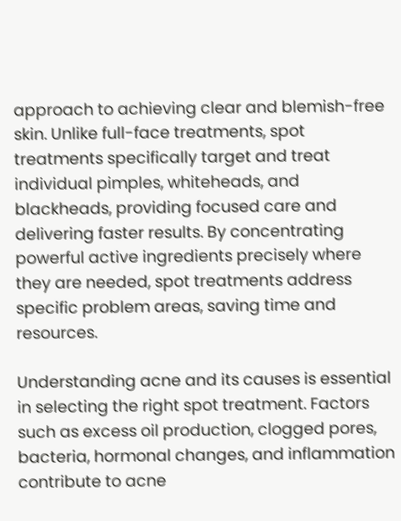approach to achieving clear and blemish-free skin. Unlike full-face treatments, spot treatments specifically target and treat individual pimples, whiteheads, and blackheads, providing focused care and delivering faster results. By concentrating powerful active ingredients precisely where they are needed, spot treatments address specific problem areas, saving time and resources.

Understanding acne and its causes is essential in selecting the right spot treatment. Factors such as excess oil production, clogged pores, bacteria, hormonal changes, and inflammation contribute to acne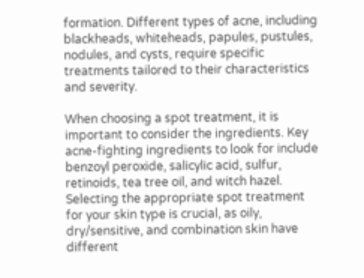formation. Different types of acne, including blackheads, whiteheads, papules, pustules, nodules, and cysts, require specific treatments tailored to their characteristics and severity.

When choosing a spot treatment, it is important to consider the ingredients. Key acne-fighting ingredients to look for include benzoyl peroxide, salicylic acid, sulfur, retinoids, tea tree oil, and witch hazel. Selecting the appropriate spot treatment for your skin type is crucial, as oily, dry/sensitive, and combination skin have different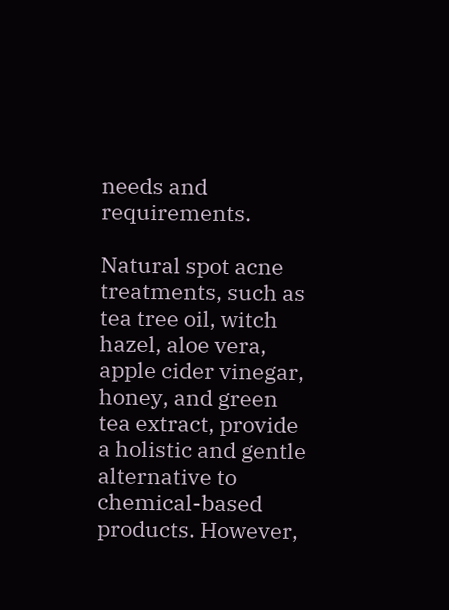needs and requirements.

Natural spot acne treatments, such as tea tree oil, witch hazel, aloe vera, apple cider vinegar, honey, and green tea extract, provide a holistic and gentle alternative to chemical-based products. However,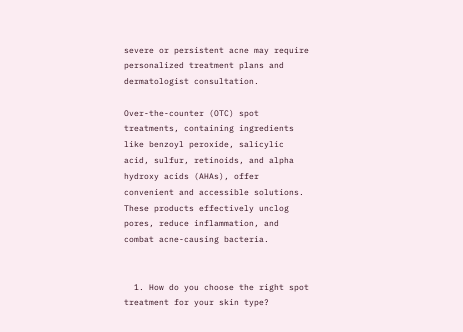severe or persistent acne may require personalized treatment plans and dermatologist consultation.

Over-the-counter (OTC) spot treatments, containing ingredients like benzoyl peroxide, salicylic acid, sulfur, retinoids, and alpha hydroxy acids (AHAs), offer convenient and accessible solutions. These products effectively unclog pores, reduce inflammation, and combat acne-causing bacteria.


  1. How do you choose the right spot treatment for your skin type?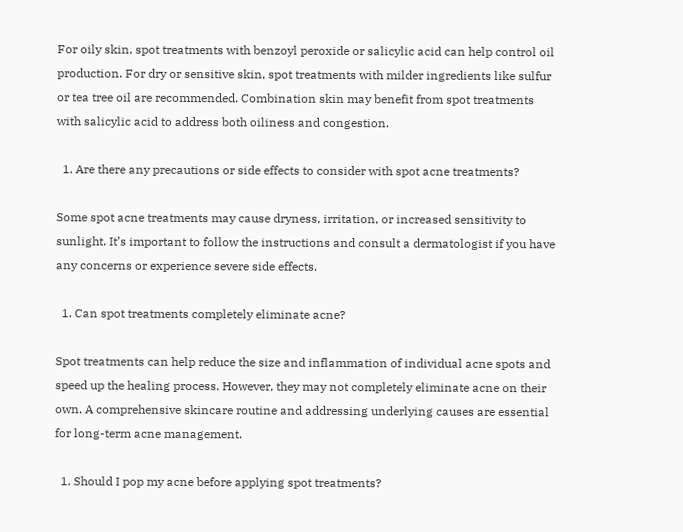For oily skin, spot treatments with benzoyl peroxide or salicylic acid can help control oil production. For dry or sensitive skin, spot treatments with milder ingredients like sulfur or tea tree oil are recommended. Combination skin may benefit from spot treatments with salicylic acid to address both oiliness and congestion.

  1. Are there any precautions or side effects to consider with spot acne treatments?

Some spot acne treatments may cause dryness, irritation, or increased sensitivity to sunlight. It’s important to follow the instructions and consult a dermatologist if you have any concerns or experience severe side effects.

  1. Can spot treatments completely eliminate acne?

Spot treatments can help reduce the size and inflammation of individual acne spots and speed up the healing process. However, they may not completely eliminate acne on their own. A comprehensive skincare routine and addressing underlying causes are essential for long-term acne management.

  1. Should I pop my acne before applying spot treatments?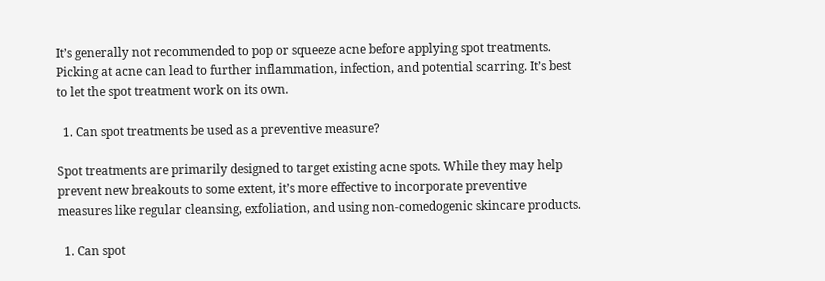It’s generally not recommended to pop or squeeze acne before applying spot treatments. Picking at acne can lead to further inflammation, infection, and potential scarring. It’s best to let the spot treatment work on its own.

  1. Can spot treatments be used as a preventive measure?

Spot treatments are primarily designed to target existing acne spots. While they may help prevent new breakouts to some extent, it’s more effective to incorporate preventive measures like regular cleansing, exfoliation, and using non-comedogenic skincare products.

  1. Can spot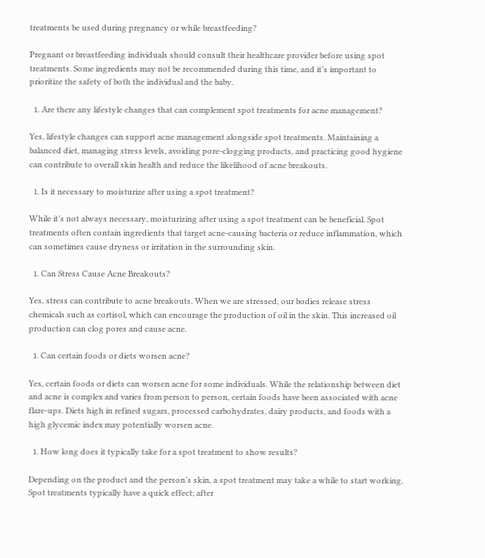treatments be used during pregnancy or while breastfeeding?

Pregnant or breastfeeding individuals should consult their healthcare provider before using spot treatments. Some ingredients may not be recommended during this time, and it’s important to prioritize the safety of both the individual and the baby.

  1. Are there any lifestyle changes that can complement spot treatments for acne management?

Yes, lifestyle changes can support acne management alongside spot treatments. Maintaining a balanced diet, managing stress levels, avoiding pore-clogging products, and practicing good hygiene can contribute to overall skin health and reduce the likelihood of acne breakouts.

  1. Is it necessary to moisturize after using a spot treatment?

While it’s not always necessary, moisturizing after using a spot treatment can be beneficial. Spot treatments often contain ingredients that target acne-causing bacteria or reduce inflammation, which can sometimes cause dryness or irritation in the surrounding skin.

  1. Can Stress Cause Acne Breakouts?

Yes, stress can contribute to acne breakouts. When we are stressed, our bodies release stress chemicals such as cortisol, which can encourage the production of oil in the skin. This increased oil production can clog pores and cause acne.

  1. Can certain foods or diets worsen acne?

Yes, certain foods or diets can worsen acne for some individuals. While the relationship between diet and acne is complex and varies from person to person, certain foods have been associated with acne flare-ups. Diets high in refined sugars, processed carbohydrates, dairy products, and foods with a high glycemic index may potentially worsen acne.

  1. How long does it typically take for a spot treatment to show results?

Depending on the product and the person’s skin, a spot treatment may take a while to start working. Spot treatments typically have a quick effect; after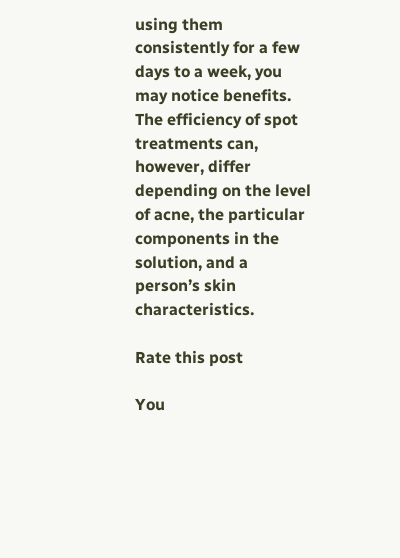using them consistently for a few days to a week, you may notice benefits. The efficiency of spot treatments can, however, differ depending on the level of acne, the particular components in the solution, and a person’s skin characteristics.

Rate this post

You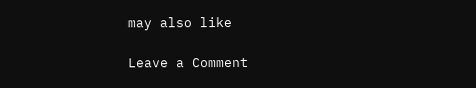may also like

Leave a Comment